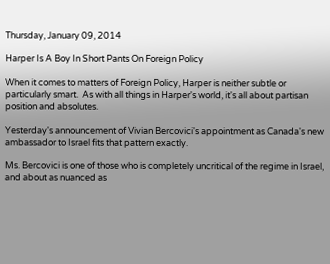Thursday, January 09, 2014

Harper Is A Boy In Short Pants On Foreign Policy

When it comes to matters of Foreign Policy, Harper is neither subtle or particularly smart.  As with all things in Harper's world, it's all about partisan position and absolutes.

Yesterday's announcement of Vivian Bercovici's appointment as Canada's new ambassador to Israel fits that pattern exactly.

Ms. Bercovici is one of those who is completely uncritical of the regime in Israel, and about as nuanced as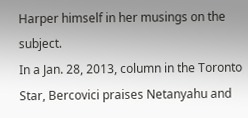Harper himself in her musings on the subject.
In a Jan. 28, 2013, column in the Toronto Star, Bercovici praises Netanyahu and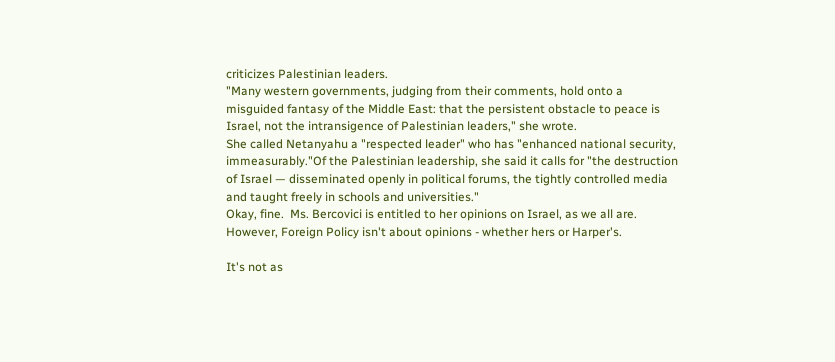criticizes Palestinian leaders.
"Many western governments, judging from their comments, hold onto a misguided fantasy of the Middle East: that the persistent obstacle to peace is Israel, not the intransigence of Palestinian leaders," she wrote.
She called Netanyahu a "respected leader" who has "enhanced national security, immeasurably."Of the Palestinian leadership, she said it calls for "the destruction of Israel — disseminated openly in political forums, the tightly controlled media and taught freely in schools and universities."
Okay, fine.  Ms. Bercovici is entitled to her opinions on Israel, as we all are.  However, Foreign Policy isn't about opinions - whether hers or Harper's.

It's not as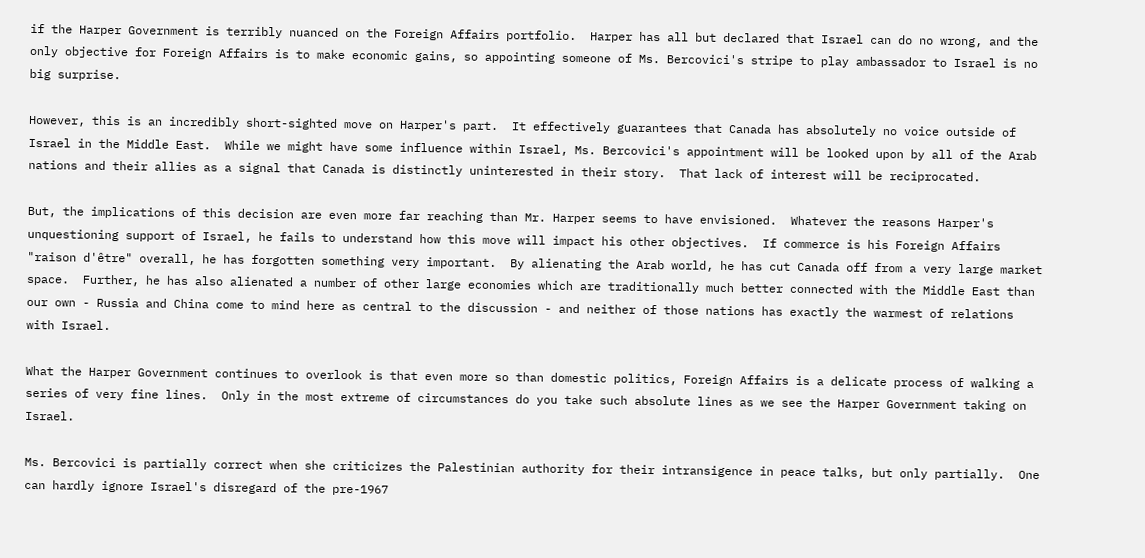if the Harper Government is terribly nuanced on the Foreign Affairs portfolio.  Harper has all but declared that Israel can do no wrong, and the only objective for Foreign Affairs is to make economic gains, so appointing someone of Ms. Bercovici's stripe to play ambassador to Israel is no big surprise.

However, this is an incredibly short-sighted move on Harper's part.  It effectively guarantees that Canada has absolutely no voice outside of Israel in the Middle East.  While we might have some influence within Israel, Ms. Bercovici's appointment will be looked upon by all of the Arab nations and their allies as a signal that Canada is distinctly uninterested in their story.  That lack of interest will be reciprocated.

But, the implications of this decision are even more far reaching than Mr. Harper seems to have envisioned.  Whatever the reasons Harper's unquestioning support of Israel, he fails to understand how this move will impact his other objectives.  If commerce is his Foreign Affairs "raison d'être" overall, he has forgotten something very important.  By alienating the Arab world, he has cut Canada off from a very large market space.  Further, he has also alienated a number of other large economies which are traditionally much better connected with the Middle East than our own - Russia and China come to mind here as central to the discussion - and neither of those nations has exactly the warmest of relations with Israel.

What the Harper Government continues to overlook is that even more so than domestic politics, Foreign Affairs is a delicate process of walking a series of very fine lines.  Only in the most extreme of circumstances do you take such absolute lines as we see the Harper Government taking on Israel.

Ms. Bercovici is partially correct when she criticizes the Palestinian authority for their intransigence in peace talks, but only partially.  One can hardly ignore Israel's disregard of the pre-1967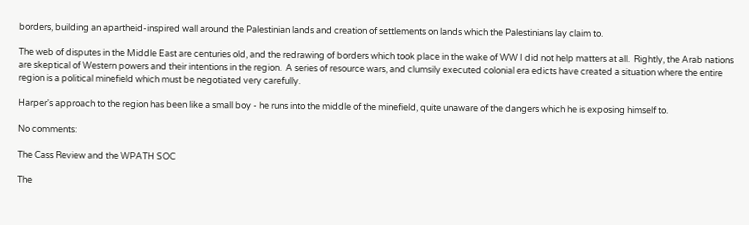borders, building an apartheid-inspired wall around the Palestinian lands and creation of settlements on lands which the Palestinians lay claim to.

The web of disputes in the Middle East are centuries old, and the redrawing of borders which took place in the wake of WW I did not help matters at all.  Rightly, the Arab nations are skeptical of Western powers and their intentions in the region.  A series of resource wars, and clumsily executed colonial era edicts have created a situation where the entire region is a political minefield which must be negotiated very carefully.

Harper's approach to the region has been like a small boy - he runs into the middle of the minefield, quite unaware of the dangers which he is exposing himself to.

No comments:

The Cass Review and the WPATH SOC

The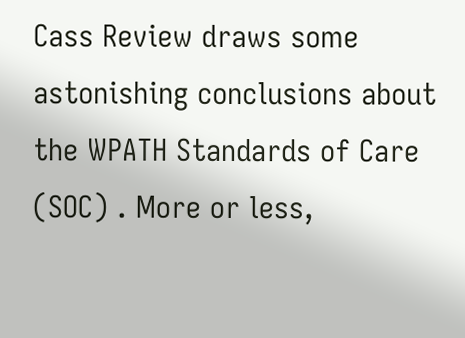Cass Review draws some astonishing conclusions about the WPATH Standards of Care (SOC) . More or less,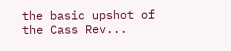the basic upshot of the Cass Rev...